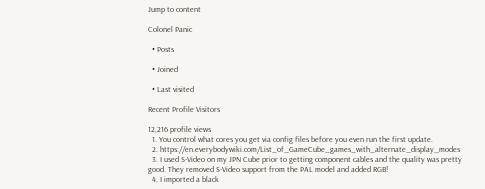Jump to content

Colonel Panic

  • Posts

  • Joined

  • Last visited

Recent Profile Visitors

12,216 profile views
  1. You control what cores you get via config files before you even run the first update.
  2. https://en.everybodywiki.com/List_of_GameCube_games_with_alternate_display_modes
  3. I used S-Video on my JPN Cube prior to getting component cables and the quality was pretty good. They removed S-Video support from the PAL model and added RGB!
  4. I imported a black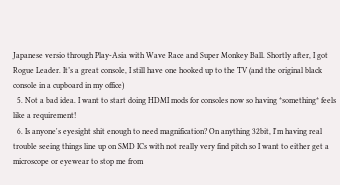Japanese versio through Play-Asia with Wave Race and Super Monkey Ball. Shortly after, I got Rogue Leader. It’s a great console, I still have one hooked up to the TV (and the original black console in a cupboard in my office)
  5. Not a bad idea. I want to start doing HDMI mods for consoles now so having *something* feels like a requirement!
  6. Is anyone's eyesight shit enough to need magnification? On anything 32bit, I'm having real trouble seeing things line up on SMD ICs with not really very find pitch so I want to either get a microscope or eyewear to stop me from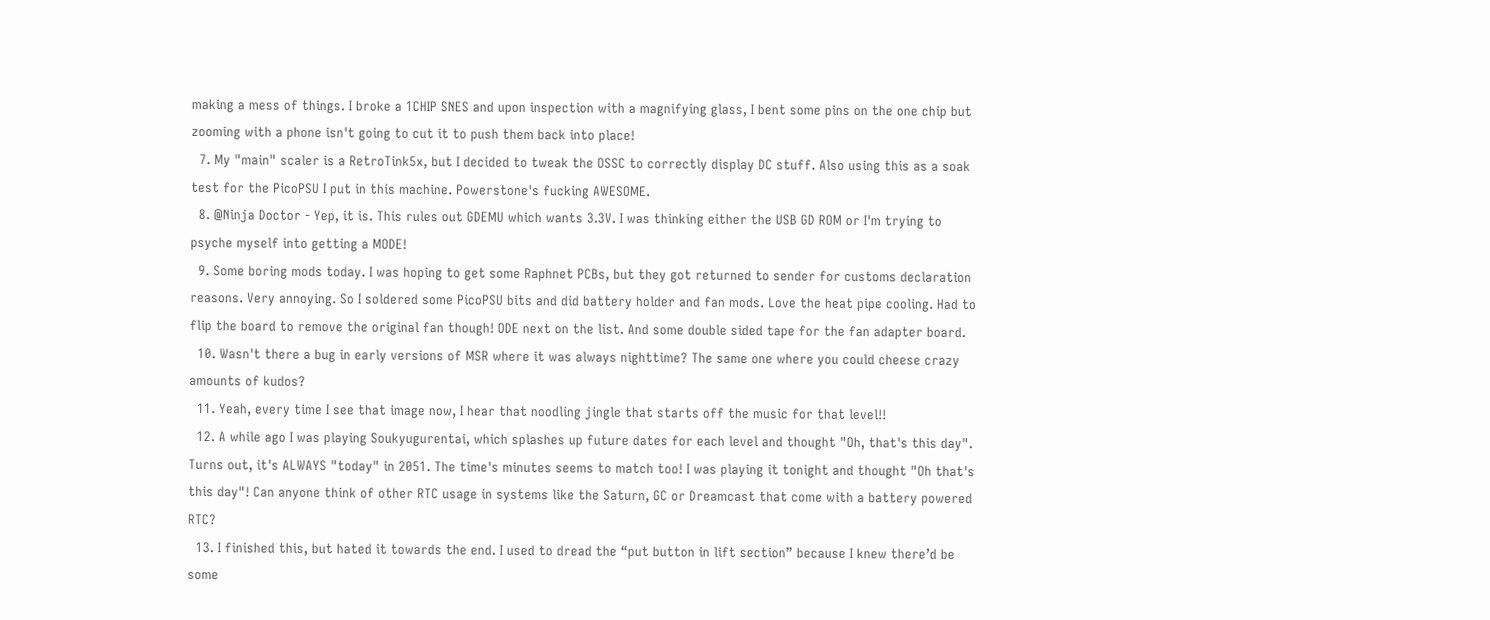making a mess of things. I broke a 1CHIP SNES and upon inspection with a magnifying glass, I bent some pins on the one chip but zooming with a phone isn't going to cut it to push them back into place!
  7. My "main" scaler is a RetroTink5x, but I decided to tweak the OSSC to correctly display DC stuff. Also using this as a soak test for the PicoPSU I put in this machine. Powerstone's fucking AWESOME.
  8. @Ninja Doctor - Yep, it is. This rules out GDEMU which wants 3.3V. I was thinking either the USB GD ROM or I'm trying to psyche myself into getting a MODE!
  9. Some boring mods today. I was hoping to get some Raphnet PCBs, but they got returned to sender for customs declaration reasons. Very annoying. So I soldered some PicoPSU bits and did battery holder and fan mods. Love the heat pipe cooling. Had to flip the board to remove the original fan though! ODE next on the list. And some double sided tape for the fan adapter board.
  10. Wasn't there a bug in early versions of MSR where it was always nighttime? The same one where you could cheese crazy amounts of kudos?
  11. Yeah, every time I see that image now, I hear that noodling jingle that starts off the music for that level!!
  12. A while ago I was playing Soukyugurentai, which splashes up future dates for each level and thought "Oh, that's this day". Turns out, it's ALWAYS "today" in 2051. The time's minutes seems to match too! I was playing it tonight and thought "Oh that's this day"! Can anyone think of other RTC usage in systems like the Saturn, GC or Dreamcast that come with a battery powered RTC?
  13. I finished this, but hated it towards the end. I used to dread the “put button in lift section” because I knew there’d be some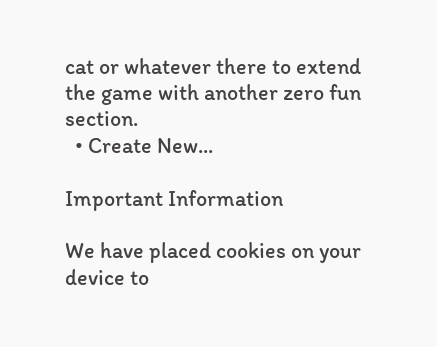cat or whatever there to extend the game with another zero fun section.
  • Create New...

Important Information

We have placed cookies on your device to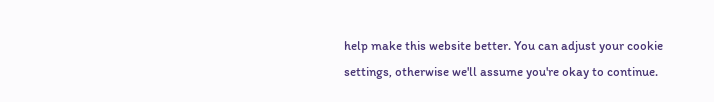help make this website better. You can adjust your cookie settings, otherwise we'll assume you're okay to continue.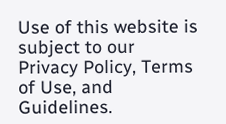Use of this website is subject to our Privacy Policy, Terms of Use, and Guidelines.